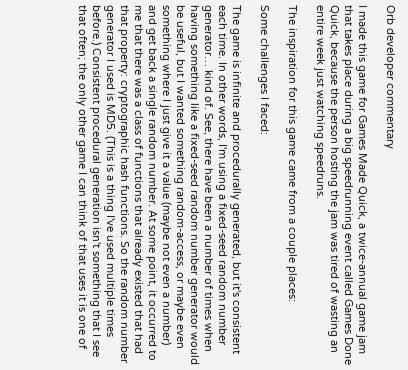Orb developer commentary

I made this game for Games Made Quick, a twice-annual game jam that takes place during a big speedrunning event called Games Done Quick, because the person hosting the jam was tired of wasting an entire week just watching speedruns.

The inspiration for this game came from a couple places:

Some challenges I faced:

The game is infinite and procedurally generated, but it's consistent each time. In other words, I'm using a fixed-seed random number generator… kind of. See, there have been a number of times when having something like a fixed-seed random number generator would be useful, but I wanted something random-access, or maybe even something where I just give it a value (maybe not even a number) and get back a single random number. At some point, it occurred to me that there was a class of functions that already existed that had that property: cryptographic hash functions. So the random number generator I used is MD5. (This is a thing I've used multiple times before.) Consistent procedural generation isn't something that I see that often; the only other game I can think of that uses it is one of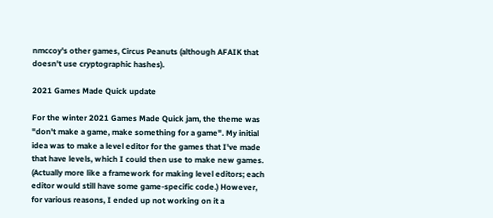nmccoy's other games, Circus Peanuts (although AFAIK that doesn't use cryptographic hashes).

2021 Games Made Quick update

For the winter 2021 Games Made Quick jam, the theme was "don't make a game, make something for a game". My initial idea was to make a level editor for the games that I've made that have levels, which I could then use to make new games. (Actually more like a framework for making level editors; each editor would still have some game-specific code.) However, for various reasons, I ended up not working on it a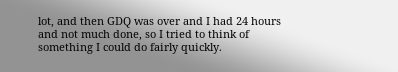lot, and then GDQ was over and I had 24 hours and not much done, so I tried to think of something I could do fairly quickly.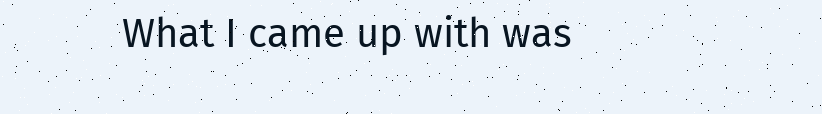What I came up with was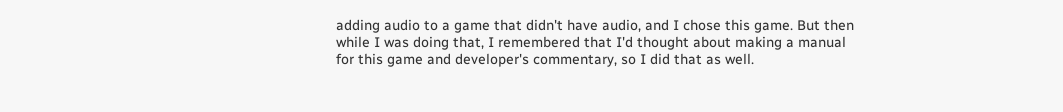adding audio to a game that didn't have audio, and I chose this game. But then while I was doing that, I remembered that I'd thought about making a manual for this game and developer's commentary, so I did that as well.